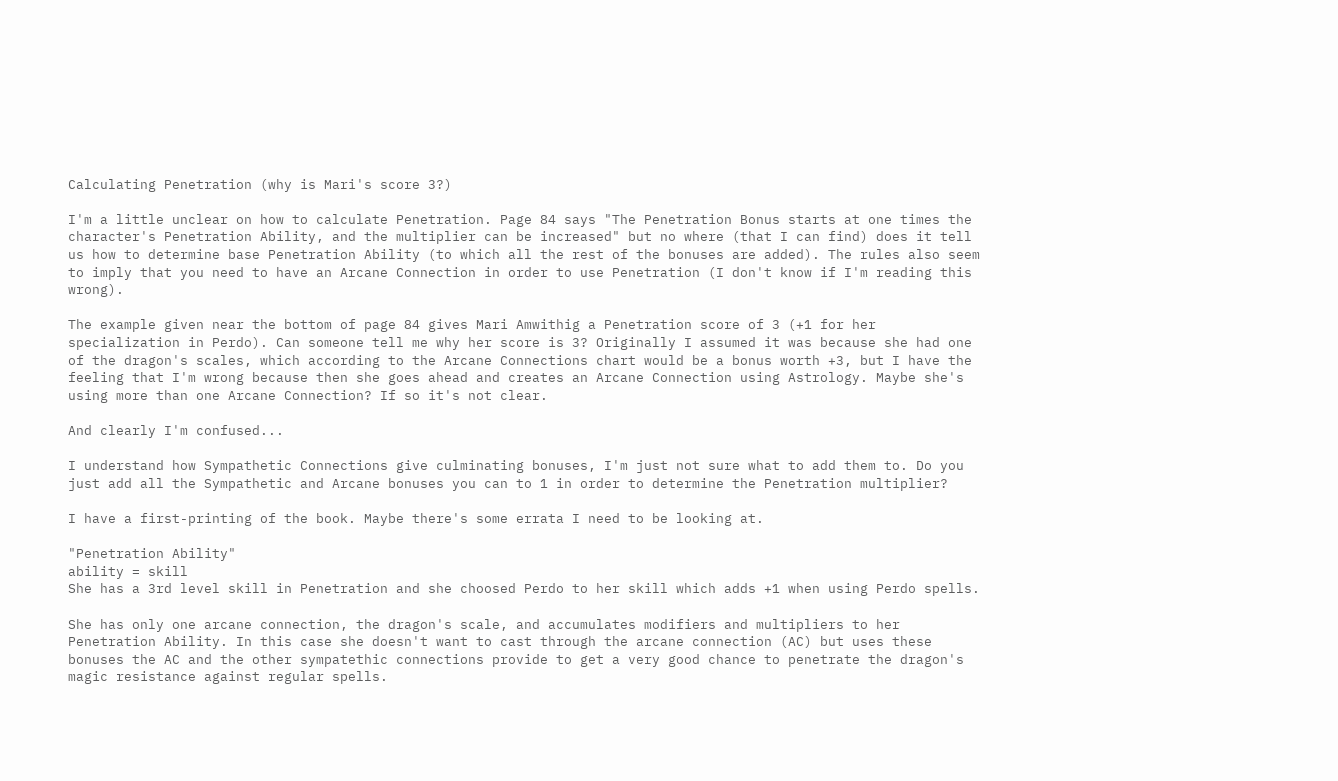Calculating Penetration (why is Mari's score 3?)

I'm a little unclear on how to calculate Penetration. Page 84 says "The Penetration Bonus starts at one times the character's Penetration Ability, and the multiplier can be increased" but no where (that I can find) does it tell us how to determine base Penetration Ability (to which all the rest of the bonuses are added). The rules also seem to imply that you need to have an Arcane Connection in order to use Penetration (I don't know if I'm reading this wrong).

The example given near the bottom of page 84 gives Mari Amwithig a Penetration score of 3 (+1 for her specialization in Perdo). Can someone tell me why her score is 3? Originally I assumed it was because she had one of the dragon's scales, which according to the Arcane Connections chart would be a bonus worth +3, but I have the feeling that I'm wrong because then she goes ahead and creates an Arcane Connection using Astrology. Maybe she's using more than one Arcane Connection? If so it's not clear.

And clearly I'm confused...

I understand how Sympathetic Connections give culminating bonuses, I'm just not sure what to add them to. Do you just add all the Sympathetic and Arcane bonuses you can to 1 in order to determine the Penetration multiplier?

I have a first-printing of the book. Maybe there's some errata I need to be looking at.

"Penetration Ability"
ability = skill
She has a 3rd level skill in Penetration and she choosed Perdo to her skill which adds +1 when using Perdo spells.

She has only one arcane connection, the dragon's scale, and accumulates modifiers and multipliers to her Penetration Ability. In this case she doesn't want to cast through the arcane connection (AC) but uses these bonuses the AC and the other sympatethic connections provide to get a very good chance to penetrate the dragon's magic resistance against regular spells.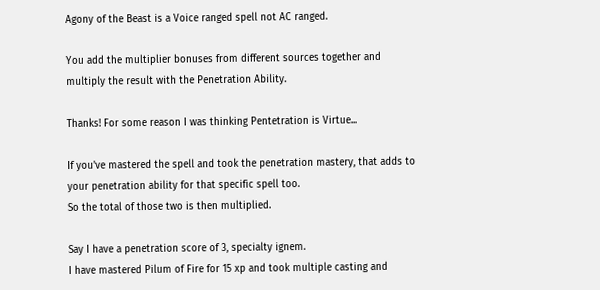Agony of the Beast is a Voice ranged spell not AC ranged.

You add the multiplier bonuses from different sources together and multiply the result with the Penetration Ability.

Thanks! For some reason I was thinking Pentetration is Virtue...

If you've mastered the spell and took the penetration mastery, that adds to your penetration ability for that specific spell too.
So the total of those two is then multiplied.

Say I have a penetration score of 3, specialty ignem.
I have mastered Pilum of Fire for 15 xp and took multiple casting and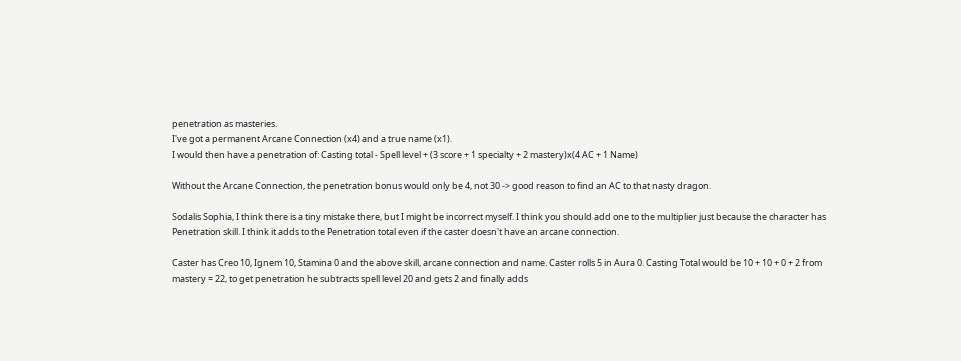penetration as masteries.
I've got a permanent Arcane Connection (x4) and a true name (x1).
I would then have a penetration of: Casting total - Spell level + (3 score + 1 specialty + 2 mastery)x(4 AC + 1 Name)

Without the Arcane Connection, the penetration bonus would only be 4, not 30 -> good reason to find an AC to that nasty dragon.

Sodalis Sophia, I think there is a tiny mistake there, but I might be incorrect myself. I think you should add one to the multiplier just because the character has Penetration skill. I think it adds to the Penetration total even if the caster doesn't have an arcane connection.

Caster has Creo 10, Ignem 10, Stamina 0 and the above skill, arcane connection and name. Caster rolls 5 in Aura 0. Casting Total would be 10 + 10 + 0 + 2 from mastery = 22, to get penetration he subtracts spell level 20 and gets 2 and finally adds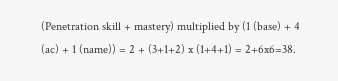(Penetration skill + mastery) multiplied by (1 (base) + 4 (ac) + 1 (name)) = 2 + (3+1+2) x (1+4+1) = 2+6x6=38.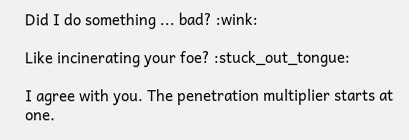Did I do something ... bad? :wink:

Like incinerating your foe? :stuck_out_tongue:

I agree with you. The penetration multiplier starts at one.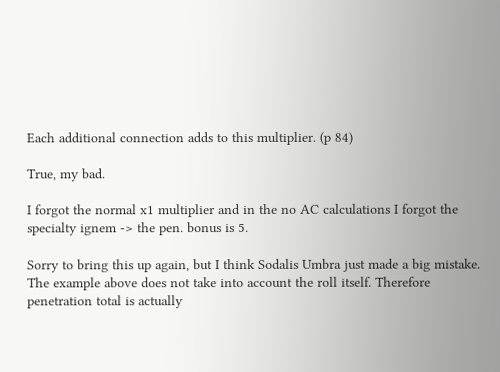Each additional connection adds to this multiplier. (p 84)

True, my bad.

I forgot the normal x1 multiplier and in the no AC calculations I forgot the specialty ignem -> the pen. bonus is 5.

Sorry to bring this up again, but I think Sodalis Umbra just made a big mistake. The example above does not take into account the roll itself. Therefore penetration total is actually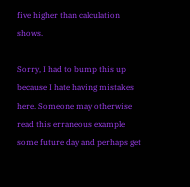five higher than calculation shows.

Sorry, I had to bump this up because I hate having mistakes here. Someone may otherwise read this erraneous example some future day and perhaps get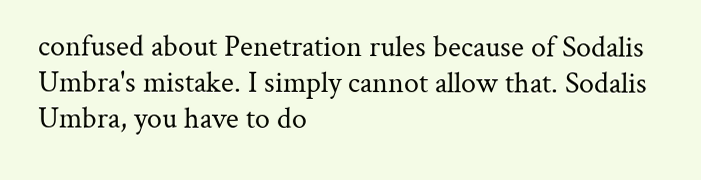confused about Penetration rules because of Sodalis Umbra's mistake. I simply cannot allow that. Sodalis Umbra, you have to do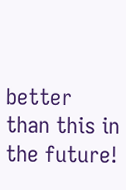better than this in the future!